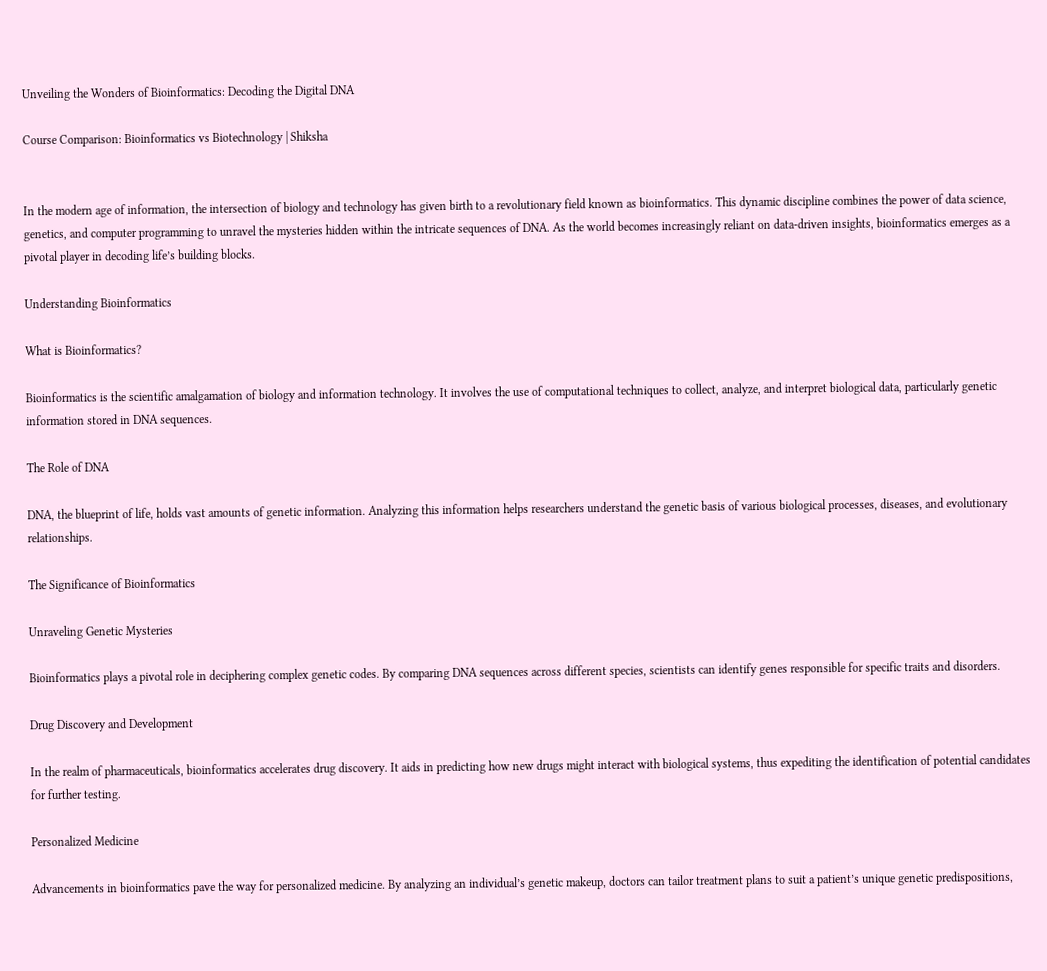Unveiling the Wonders of Bioinformatics: Decoding the Digital DNA

Course Comparison: Bioinformatics vs Biotechnology | Shiksha


In the modern age of information, the intersection of biology and technology has given birth to a revolutionary field known as bioinformatics. This dynamic discipline combines the power of data science, genetics, and computer programming to unravel the mysteries hidden within the intricate sequences of DNA. As the world becomes increasingly reliant on data-driven insights, bioinformatics emerges as a pivotal player in decoding life’s building blocks.

Understanding Bioinformatics

What is Bioinformatics?

Bioinformatics is the scientific amalgamation of biology and information technology. It involves the use of computational techniques to collect, analyze, and interpret biological data, particularly genetic information stored in DNA sequences.

The Role of DNA

DNA, the blueprint of life, holds vast amounts of genetic information. Analyzing this information helps researchers understand the genetic basis of various biological processes, diseases, and evolutionary relationships.

The Significance of Bioinformatics

Unraveling Genetic Mysteries

Bioinformatics plays a pivotal role in deciphering complex genetic codes. By comparing DNA sequences across different species, scientists can identify genes responsible for specific traits and disorders.

Drug Discovery and Development

In the realm of pharmaceuticals, bioinformatics accelerates drug discovery. It aids in predicting how new drugs might interact with biological systems, thus expediting the identification of potential candidates for further testing.

Personalized Medicine

Advancements in bioinformatics pave the way for personalized medicine. By analyzing an individual’s genetic makeup, doctors can tailor treatment plans to suit a patient’s unique genetic predispositions,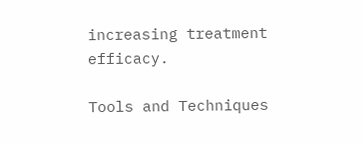increasing treatment efficacy.

Tools and Techniques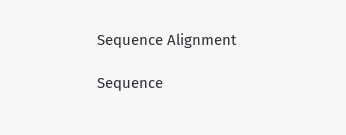Sequence Alignment

Sequence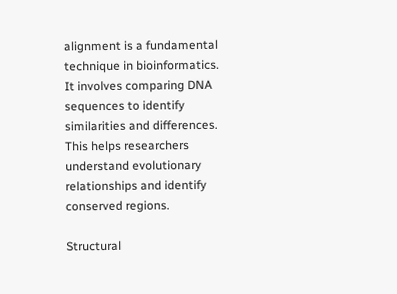alignment is a fundamental technique in bioinformatics. It involves comparing DNA sequences to identify similarities and differences. This helps researchers understand evolutionary relationships and identify conserved regions.

Structural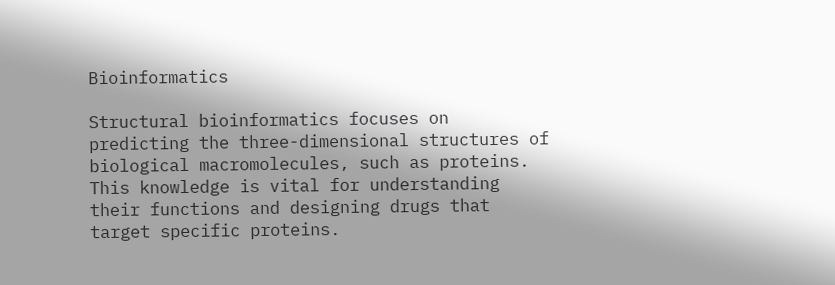Bioinformatics

Structural bioinformatics focuses on predicting the three-dimensional structures of biological macromolecules, such as proteins. This knowledge is vital for understanding their functions and designing drugs that target specific proteins.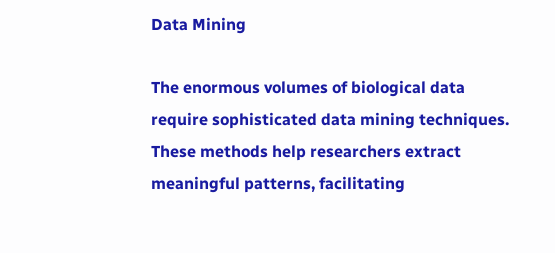Data Mining

The enormous volumes of biological data require sophisticated data mining techniques. These methods help researchers extract meaningful patterns, facilitating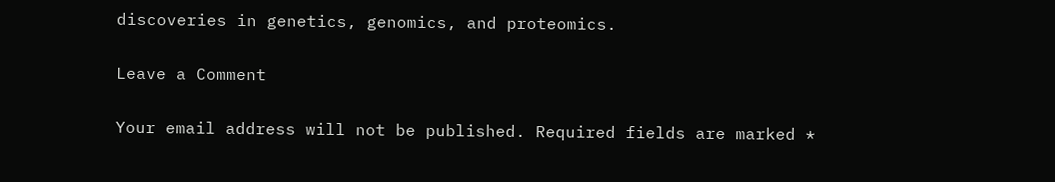discoveries in genetics, genomics, and proteomics.

Leave a Comment

Your email address will not be published. Required fields are marked *